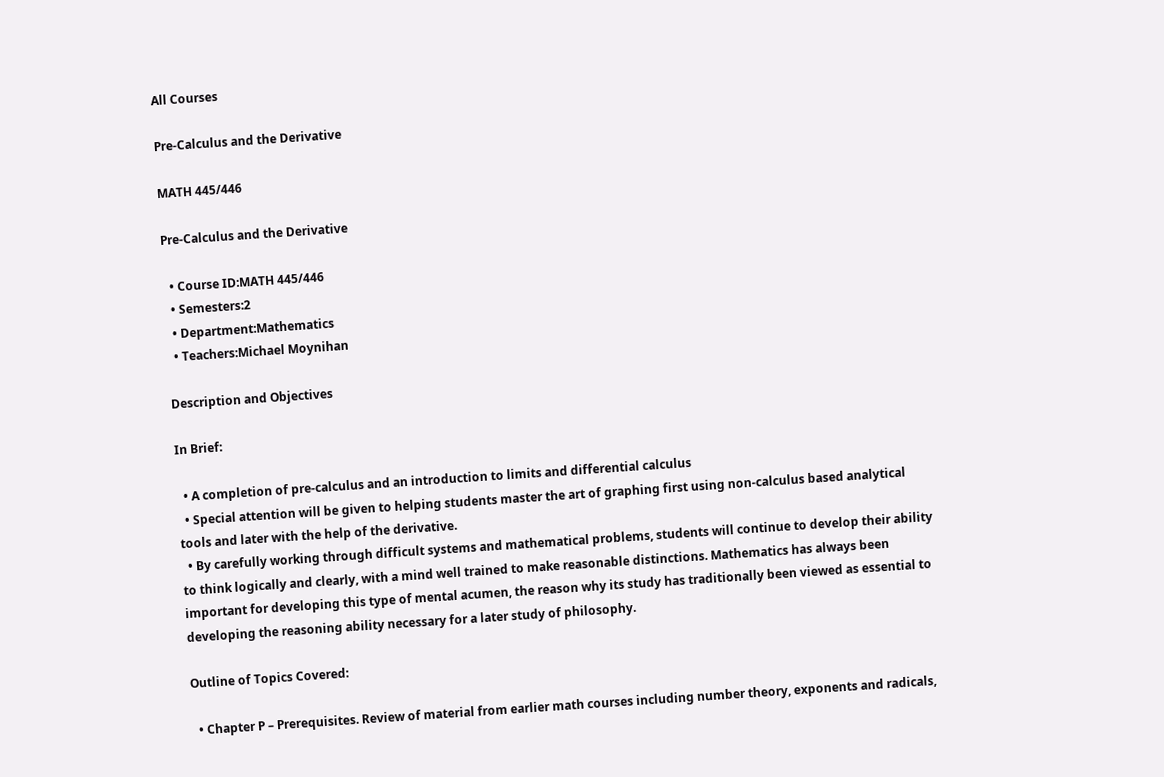All Courses

Pre-Calculus and the Derivative

MATH 445/446

Pre-Calculus and the Derivative

  • Course ID:MATH 445/446
  • Semesters:2
  • Department:Mathematics
  • Teachers:Michael Moynihan

Description and Objectives

In Brief:

  • A completion of pre-calculus and an introduction to limits and differential calculus
  • Special attention will be given to helping students master the art of graphing first using non-calculus based analytical tools and later with the help of the derivative.
  • By carefully working through difficult systems and mathematical problems, students will continue to develop their ability to think logically and clearly, with a mind well trained to make reasonable distinctions. Mathematics has always been important for developing this type of mental acumen, the reason why its study has traditionally been viewed as essential to developing the reasoning ability necessary for a later study of philosophy.

Outline of Topics Covered:

  • Chapter P – Prerequisites. Review of material from earlier math courses including number theory, exponents and radicals,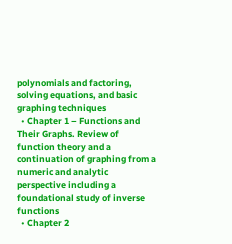polynomials and factoring, solving equations, and basic graphing techniques
  • Chapter 1 – Functions and Their Graphs. Review of function theory and a continuation of graphing from a numeric and analytic perspective including a foundational study of inverse functions
  • Chapter 2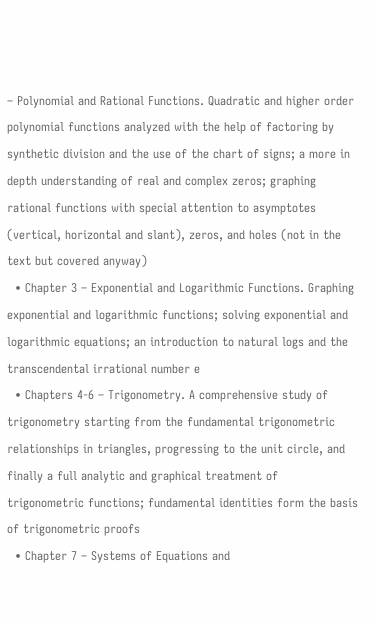– Polynomial and Rational Functions. Quadratic and higher order polynomial functions analyzed with the help of factoring by synthetic division and the use of the chart of signs; a more in depth understanding of real and complex zeros; graphing rational functions with special attention to asymptotes (vertical, horizontal and slant), zeros, and holes (not in the text but covered anyway)
  • Chapter 3 – Exponential and Logarithmic Functions. Graphing exponential and logarithmic functions; solving exponential and logarithmic equations; an introduction to natural logs and the transcendental irrational number e
  • Chapters 4-6 – Trigonometry. A comprehensive study of trigonometry starting from the fundamental trigonometric relationships in triangles, progressing to the unit circle, and finally a full analytic and graphical treatment of trigonometric functions; fundamental identities form the basis of trigonometric proofs
  • Chapter 7 – Systems of Equations and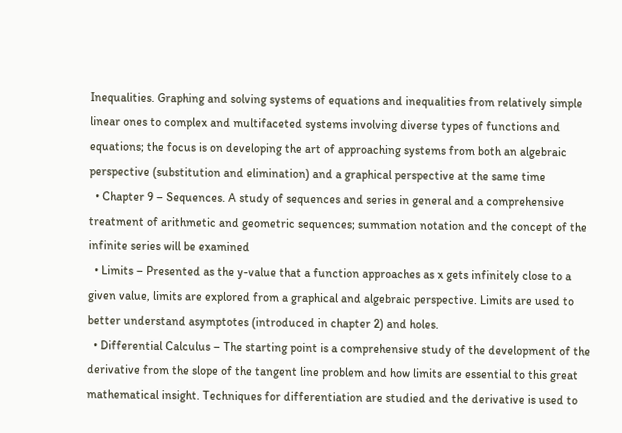Inequalities. Graphing and solving systems of equations and inequalities from relatively simple linear ones to complex and multifaceted systems involving diverse types of functions and equations; the focus is on developing the art of approaching systems from both an algebraic perspective (substitution and elimination) and a graphical perspective at the same time
  • Chapter 9 – Sequences. A study of sequences and series in general and a comprehensive treatment of arithmetic and geometric sequences; summation notation and the concept of the infinite series will be examined
  • Limits – Presented as the y-value that a function approaches as x gets infinitely close to a given value, limits are explored from a graphical and algebraic perspective. Limits are used to better understand asymptotes (introduced in chapter 2) and holes.
  • Differential Calculus – The starting point is a comprehensive study of the development of the derivative from the slope of the tangent line problem and how limits are essential to this great mathematical insight. Techniques for differentiation are studied and the derivative is used to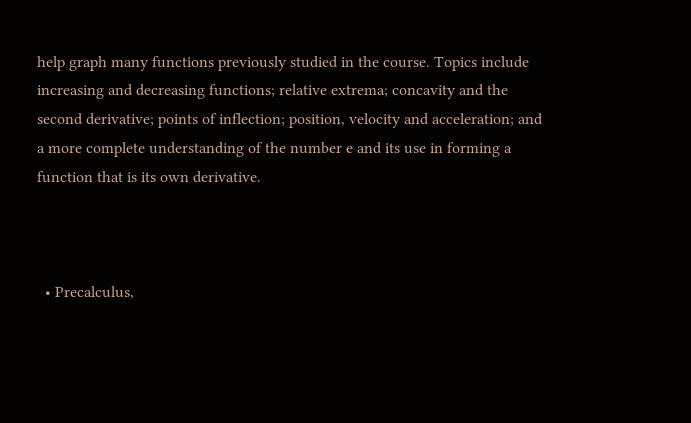help graph many functions previously studied in the course. Topics include increasing and decreasing functions; relative extrema; concavity and the second derivative; points of inflection; position, velocity and acceleration; and a more complete understanding of the number e and its use in forming a function that is its own derivative.



  • Precalculus,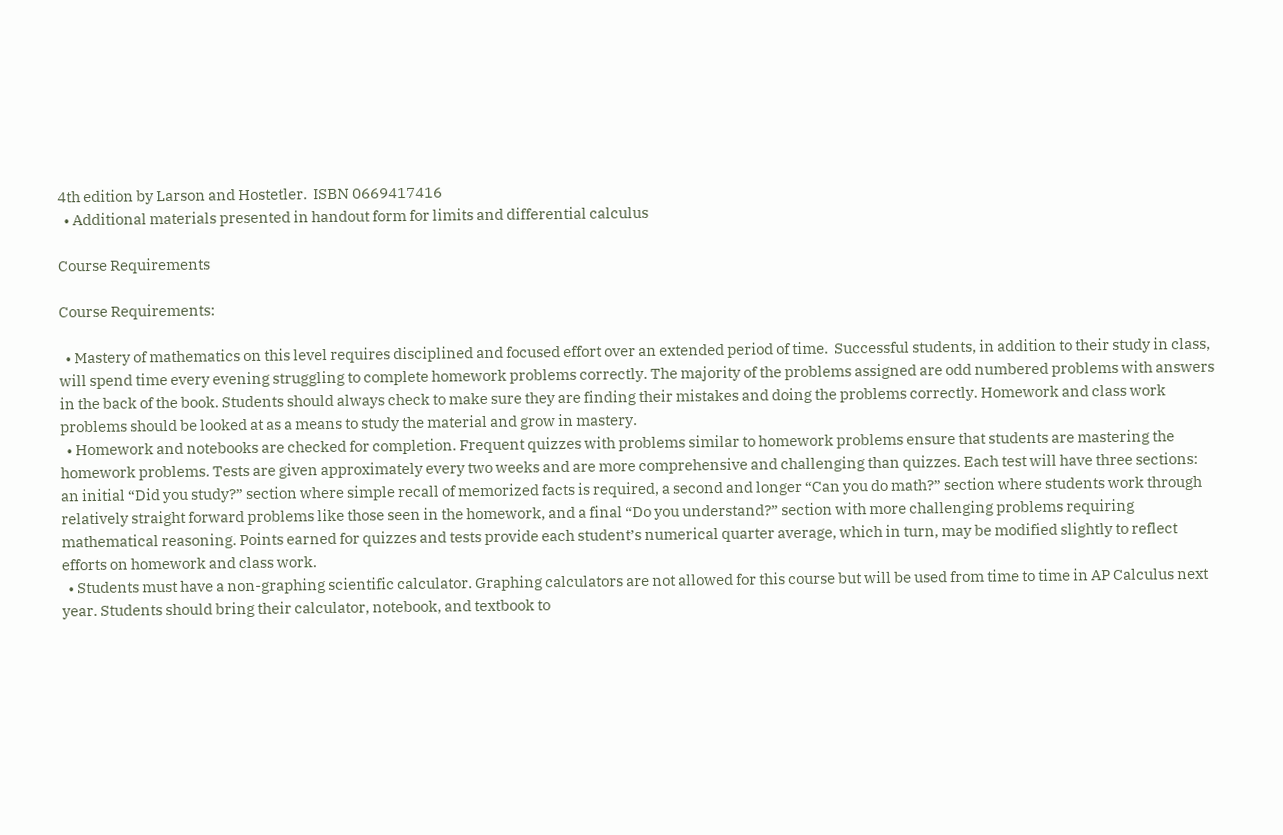4th edition by Larson and Hostetler.  ISBN 0669417416
  • Additional materials presented in handout form for limits and differential calculus

Course Requirements

Course Requirements:

  • Mastery of mathematics on this level requires disciplined and focused effort over an extended period of time.  Successful students, in addition to their study in class, will spend time every evening struggling to complete homework problems correctly. The majority of the problems assigned are odd numbered problems with answers in the back of the book. Students should always check to make sure they are finding their mistakes and doing the problems correctly. Homework and class work problems should be looked at as a means to study the material and grow in mastery.
  • Homework and notebooks are checked for completion. Frequent quizzes with problems similar to homework problems ensure that students are mastering the homework problems. Tests are given approximately every two weeks and are more comprehensive and challenging than quizzes. Each test will have three sections:  an initial “Did you study?” section where simple recall of memorized facts is required, a second and longer “Can you do math?” section where students work through relatively straight forward problems like those seen in the homework, and a final “Do you understand?” section with more challenging problems requiring mathematical reasoning. Points earned for quizzes and tests provide each student’s numerical quarter average, which in turn, may be modified slightly to reflect efforts on homework and class work.
  • Students must have a non-graphing scientific calculator. Graphing calculators are not allowed for this course but will be used from time to time in AP Calculus next year. Students should bring their calculator, notebook, and textbook to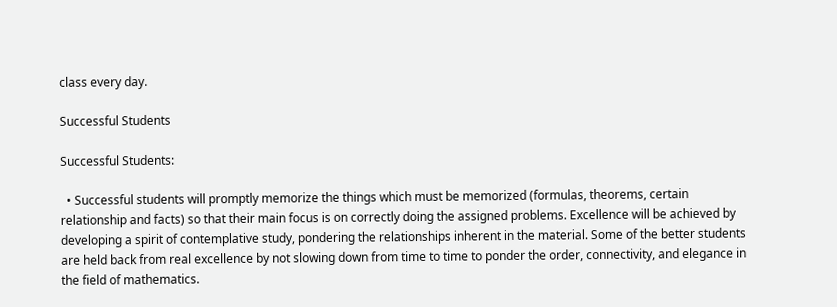class every day.

Successful Students

Successful Students:

  • Successful students will promptly memorize the things which must be memorized (formulas, theorems, certain relationship and facts) so that their main focus is on correctly doing the assigned problems. Excellence will be achieved by developing a spirit of contemplative study, pondering the relationships inherent in the material. Some of the better students are held back from real excellence by not slowing down from time to time to ponder the order, connectivity, and elegance in the field of mathematics.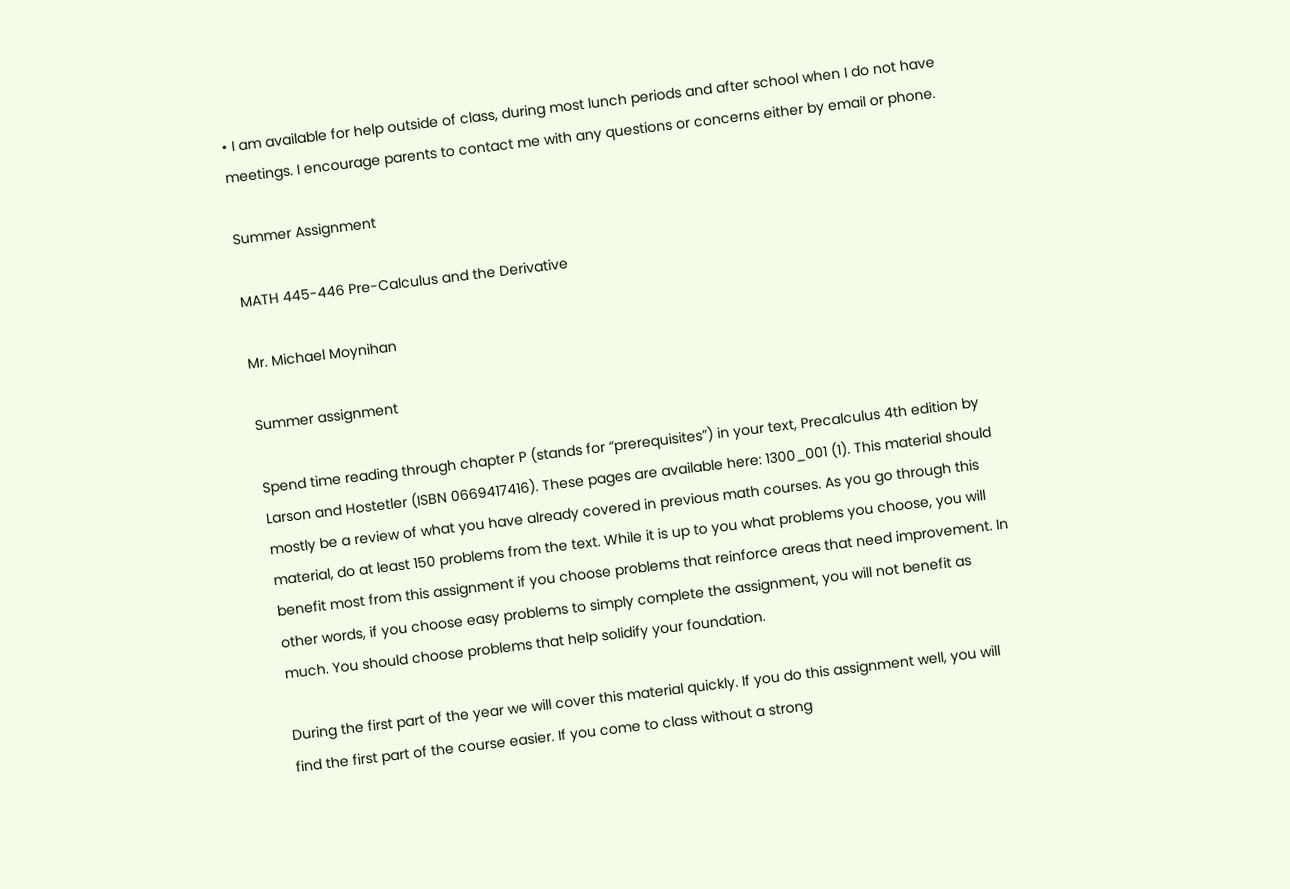• I am available for help outside of class, during most lunch periods and after school when I do not have meetings. I encourage parents to contact me with any questions or concerns either by email or phone.

Summer Assignment

MATH 445-446 Pre-Calculus and the Derivative

Mr. Michael Moynihan

Summer assignment

Spend time reading through chapter P (stands for “prerequisites”) in your text, Precalculus 4th edition by Larson and Hostetler (ISBN 0669417416). These pages are available here: 1300_001 (1). This material should mostly be a review of what you have already covered in previous math courses. As you go through this material, do at least 150 problems from the text. While it is up to you what problems you choose, you will benefit most from this assignment if you choose problems that reinforce areas that need improvement. In other words, if you choose easy problems to simply complete the assignment, you will not benefit as much. You should choose problems that help solidify your foundation.

During the first part of the year we will cover this material quickly. If you do this assignment well, you will find the first part of the course easier. If you come to class without a strong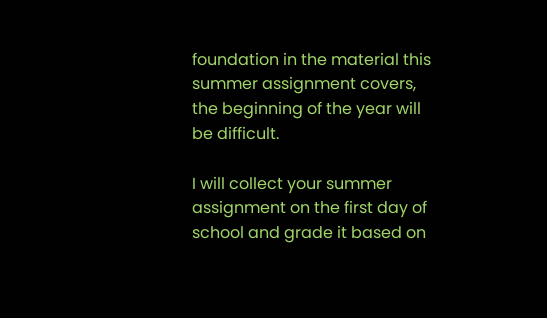foundation in the material this summer assignment covers, the beginning of the year will be difficult.

I will collect your summer assignment on the first day of school and grade it based on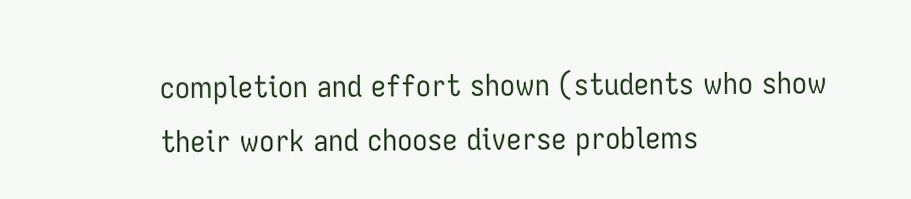completion and effort shown (students who show their work and choose diverse problems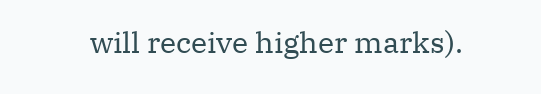will receive higher marks).